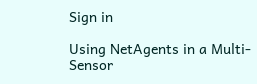Sign in

Using NetAgents in a Multi-Sensor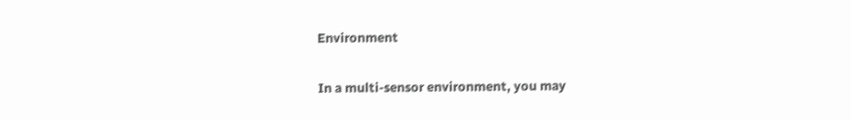Environment

In a multi-sensor environment, you may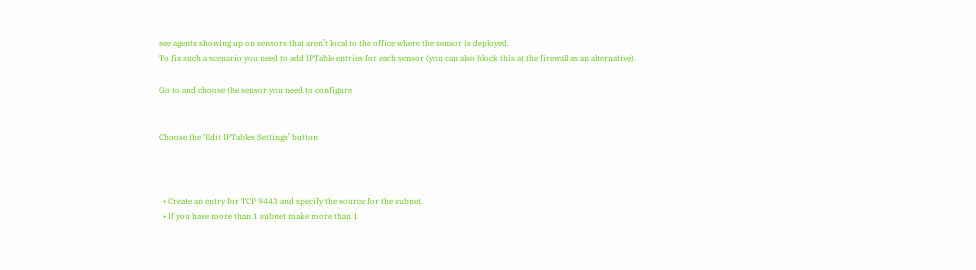see agents showing up on sensors that aren’t local to the office where the sensor is deployed.
To fix such a scenario you need to add IPTable entries for each sensor (you can also block this at the firewall as an alternative).

Go to and choose the sensor you need to configure


Choose the ‘Edit IPTables Settings’ button



  • Create an entry for TCP 9443 and specify the source for the subnet.
  • If you have more than 1 subnet make more than 1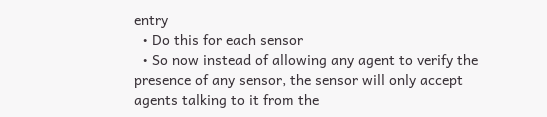entry
  • Do this for each sensor
  • So now instead of allowing any agent to verify the presence of any sensor, the sensor will only accept agents talking to it from the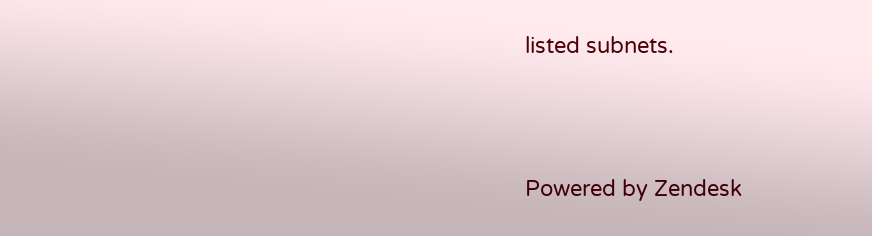listed subnets.




Powered by Zendesk